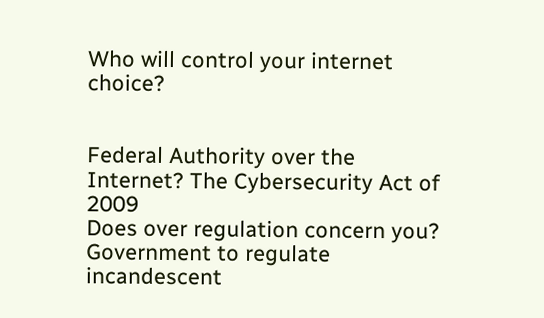Who will control your internet choice?


Federal Authority over the Internet? The Cybersecurity Act of 2009
Does over regulation concern you? Government to regulate incandescent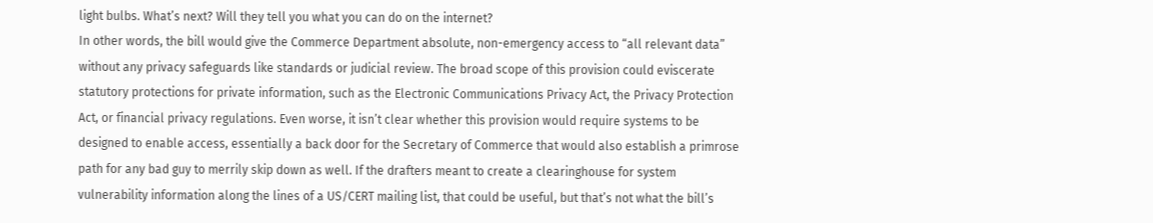light bulbs. What’s next? Will they tell you what you can do on the internet?
In other words, the bill would give the Commerce Department absolute, non-emergency access to “all relevant data” without any privacy safeguards like standards or judicial review. The broad scope of this provision could eviscerate statutory protections for private information, such as the Electronic Communications Privacy Act, the Privacy Protection Act, or financial privacy regulations. Even worse, it isn’t clear whether this provision would require systems to be designed to enable access, essentially a back door for the Secretary of Commerce that would also establish a primrose path for any bad guy to merrily skip down as well. If the drafters meant to create a clearinghouse for system vulnerability information along the lines of a US/CERT mailing list, that could be useful, but that’s not what the bill’s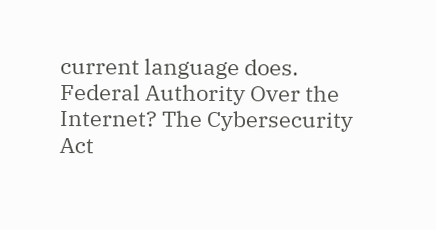current language does.
Federal Authority Over the Internet? The Cybersecurity Act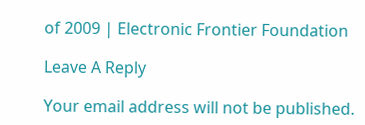of 2009 | Electronic Frontier Foundation

Leave A Reply

Your email address will not be published.